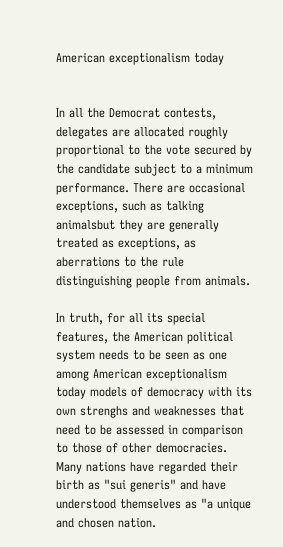American exceptionalism today


In all the Democrat contests, delegates are allocated roughly proportional to the vote secured by the candidate subject to a minimum performance. There are occasional exceptions, such as talking animalsbut they are generally treated as exceptions, as aberrations to the rule distinguishing people from animals.

In truth, for all its special features, the American political system needs to be seen as one among American exceptionalism today models of democracy with its own strenghs and weaknesses that need to be assessed in comparison to those of other democracies. Many nations have regarded their birth as "sui generis" and have understood themselves as "a unique and chosen nation.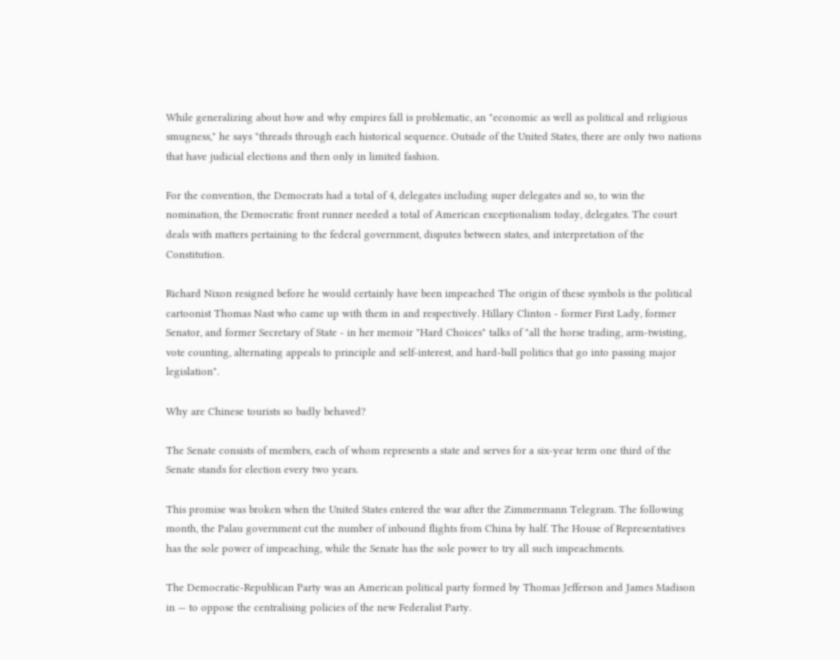While generalizing about how and why empires fall is problematic, an "economic as well as political and religious smugness," he says "threads through each historical sequence. Outside of the United States, there are only two nations that have judicial elections and then only in limited fashion.

For the convention, the Democrats had a total of 4, delegates including super delegates and so, to win the nomination, the Democratic front runner needed a total of American exceptionalism today, delegates. The court deals with matters pertaining to the federal government, disputes between states, and interpretation of the Constitution.

Richard Nixon resigned before he would certainly have been impeached The origin of these symbols is the political cartoonist Thomas Nast who came up with them in and respectively. Hillary Clinton - former First Lady, former Senator, and former Secretary of State - in her memoir "Hard Choices" talks of "all the horse trading, arm-twisting, vote counting, alternating appeals to principle and self-interest, and hard-ball politics that go into passing major legislation".

Why are Chinese tourists so badly behaved?

The Senate consists of members, each of whom represents a state and serves for a six-year term one third of the Senate stands for election every two years.

This promise was broken when the United States entered the war after the Zimmermann Telegram. The following month, the Palau government cut the number of inbound flights from China by half. The House of Representatives has the sole power of impeaching, while the Senate has the sole power to try all such impeachments.

The Democratic-Republican Party was an American political party formed by Thomas Jefferson and James Madison in — to oppose the centralising policies of the new Federalist Party.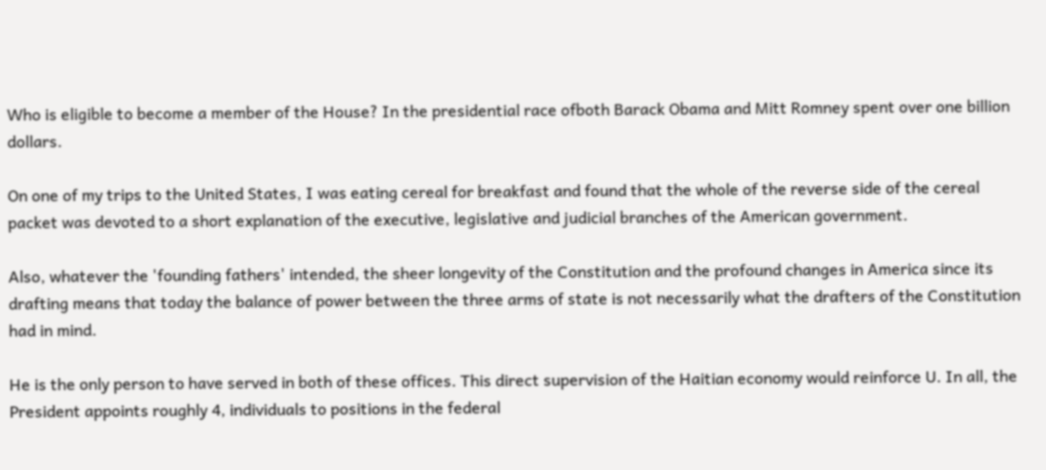Who is eligible to become a member of the House? In the presidential race ofboth Barack Obama and Mitt Romney spent over one billion dollars.

On one of my trips to the United States, I was eating cereal for breakfast and found that the whole of the reverse side of the cereal packet was devoted to a short explanation of the executive, legislative and judicial branches of the American government.

Also, whatever the 'founding fathers' intended, the sheer longevity of the Constitution and the profound changes in America since its drafting means that today the balance of power between the three arms of state is not necessarily what the drafters of the Constitution had in mind.

He is the only person to have served in both of these offices. This direct supervision of the Haitian economy would reinforce U. In all, the President appoints roughly 4, individuals to positions in the federal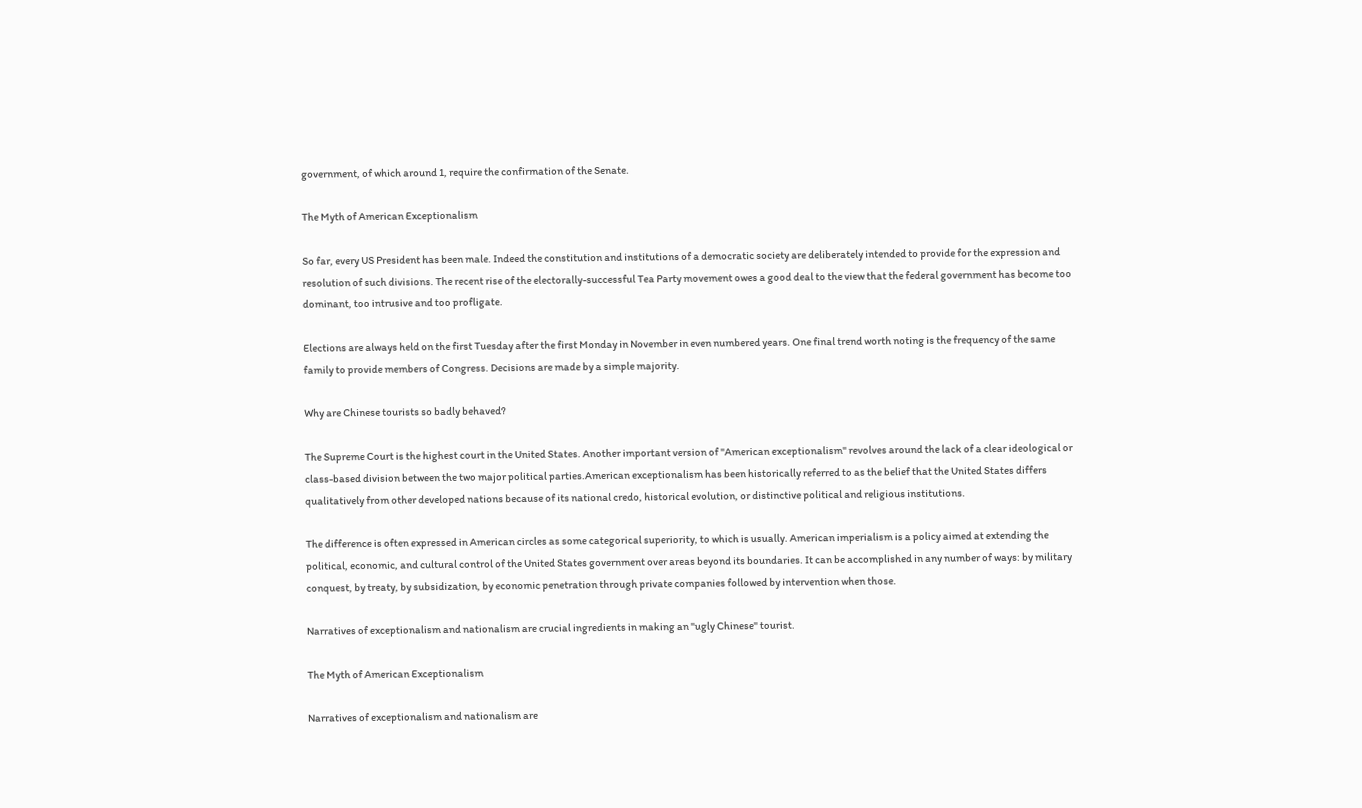government, of which around 1, require the confirmation of the Senate.

The Myth of American Exceptionalism

So far, every US President has been male. Indeed the constitution and institutions of a democratic society are deliberately intended to provide for the expression and resolution of such divisions. The recent rise of the electorally-successful Tea Party movement owes a good deal to the view that the federal government has become too dominant, too intrusive and too profligate.

Elections are always held on the first Tuesday after the first Monday in November in even numbered years. One final trend worth noting is the frequency of the same family to provide members of Congress. Decisions are made by a simple majority.

Why are Chinese tourists so badly behaved?

The Supreme Court is the highest court in the United States. Another important version of "American exceptionalism" revolves around the lack of a clear ideological or class-based division between the two major political parties.American exceptionalism has been historically referred to as the belief that the United States differs qualitatively from other developed nations because of its national credo, historical evolution, or distinctive political and religious institutions.

The difference is often expressed in American circles as some categorical superiority, to which is usually. American imperialism is a policy aimed at extending the political, economic, and cultural control of the United States government over areas beyond its boundaries. It can be accomplished in any number of ways: by military conquest, by treaty, by subsidization, by economic penetration through private companies followed by intervention when those.

Narratives of exceptionalism and nationalism are crucial ingredients in making an "ugly Chinese" tourist.

The Myth of American Exceptionalism

Narratives of exceptionalism and nationalism are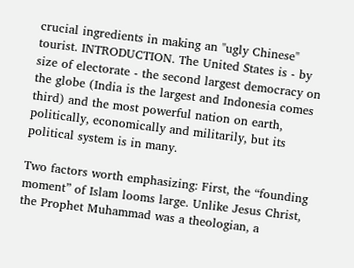crucial ingredients in making an "ugly Chinese" tourist. INTRODUCTION. The United States is - by size of electorate - the second largest democracy on the globe (India is the largest and Indonesia comes third) and the most powerful nation on earth, politically, economically and militarily, but its political system is in many.

Two factors worth emphasizing: First, the “founding moment” of Islam looms large. Unlike Jesus Christ, the Prophet Muhammad was a theologian, a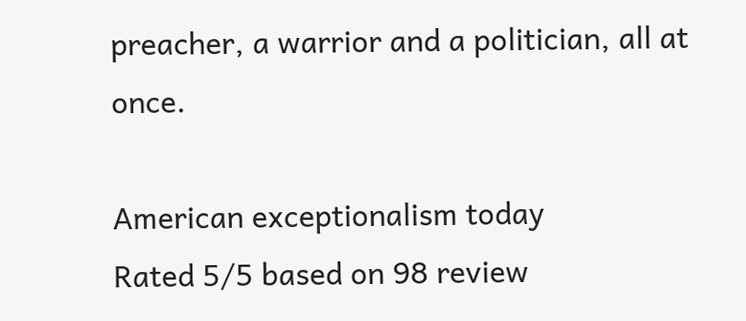preacher, a warrior and a politician, all at once.

American exceptionalism today
Rated 5/5 based on 98 review